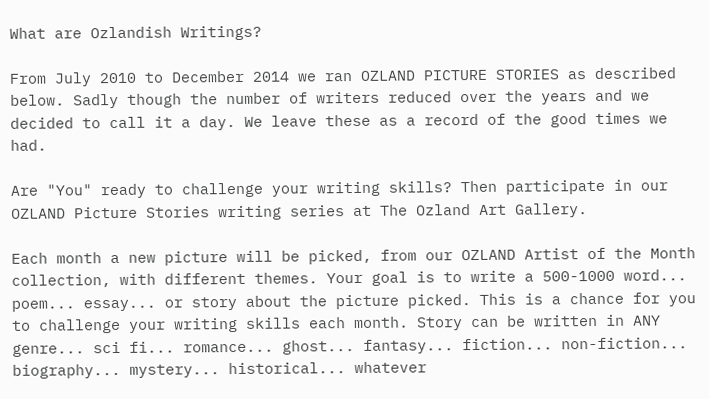What are Ozlandish Writings?

From July 2010 to December 2014 we ran OZLAND PICTURE STORIES as described below. Sadly though the number of writers reduced over the years and we decided to call it a day. We leave these as a record of the good times we had.

Are "You" ready to challenge your writing skills? Then participate in our OZLAND Picture Stories writing series at The Ozland Art Gallery.

Each month a new picture will be picked, from our OZLAND Artist of the Month collection, with different themes. Your goal is to write a 500-1000 word... poem... essay... or story about the picture picked. This is a chance for you to challenge your writing skills each month. Story can be written in ANY genre... sci fi... romance... ghost... fantasy... fiction... non-fiction... biography... mystery... historical... whatever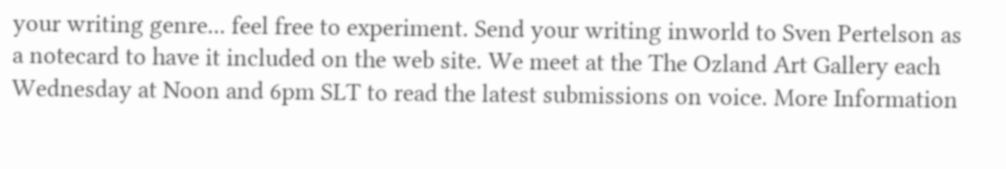your writing genre... feel free to experiment. Send your writing inworld to Sven Pertelson as a notecard to have it included on the web site. We meet at the The Ozland Art Gallery each Wednesday at Noon and 6pm SLT to read the latest submissions on voice. More Information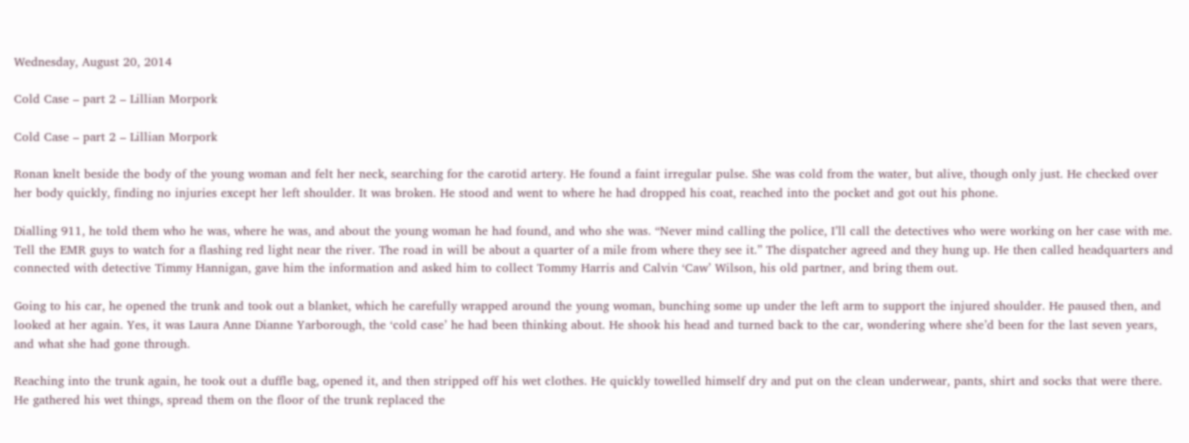Wednesday, August 20, 2014

Cold Case – part 2 – Lillian Morpork

Cold Case – part 2 – Lillian Morpork

Ronan knelt beside the body of the young woman and felt her neck, searching for the carotid artery. He found a faint irregular pulse. She was cold from the water, but alive, though only just. He checked over her body quickly, finding no injuries except her left shoulder. It was broken. He stood and went to where he had dropped his coat, reached into the pocket and got out his phone.

Dialling 911, he told them who he was, where he was, and about the young woman he had found, and who she was. “Never mind calling the police, I’ll call the detectives who were working on her case with me. Tell the EMR guys to watch for a flashing red light near the river. The road in will be about a quarter of a mile from where they see it.” The dispatcher agreed and they hung up. He then called headquarters and connected with detective Timmy Hannigan, gave him the information and asked him to collect Tommy Harris and Calvin ‘Caw’ Wilson, his old partner, and bring them out.

Going to his car, he opened the trunk and took out a blanket, which he carefully wrapped around the young woman, bunching some up under the left arm to support the injured shoulder. He paused then, and looked at her again. Yes, it was Laura Anne Dianne Yarborough, the ‘cold case’ he had been thinking about. He shook his head and turned back to the car, wondering where she’d been for the last seven years, and what she had gone through.

Reaching into the trunk again, he took out a duffle bag, opened it, and then stripped off his wet clothes. He quickly towelled himself dry and put on the clean underwear, pants, shirt and socks that were there. He gathered his wet things, spread them on the floor of the trunk replaced the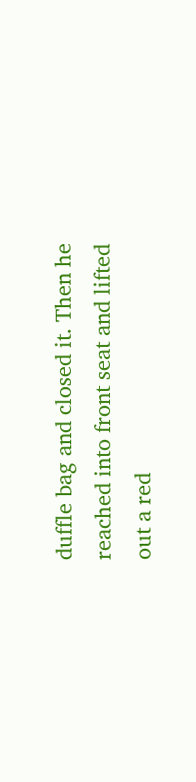duffle bag and closed it. Then he reached into front seat and lifted out a red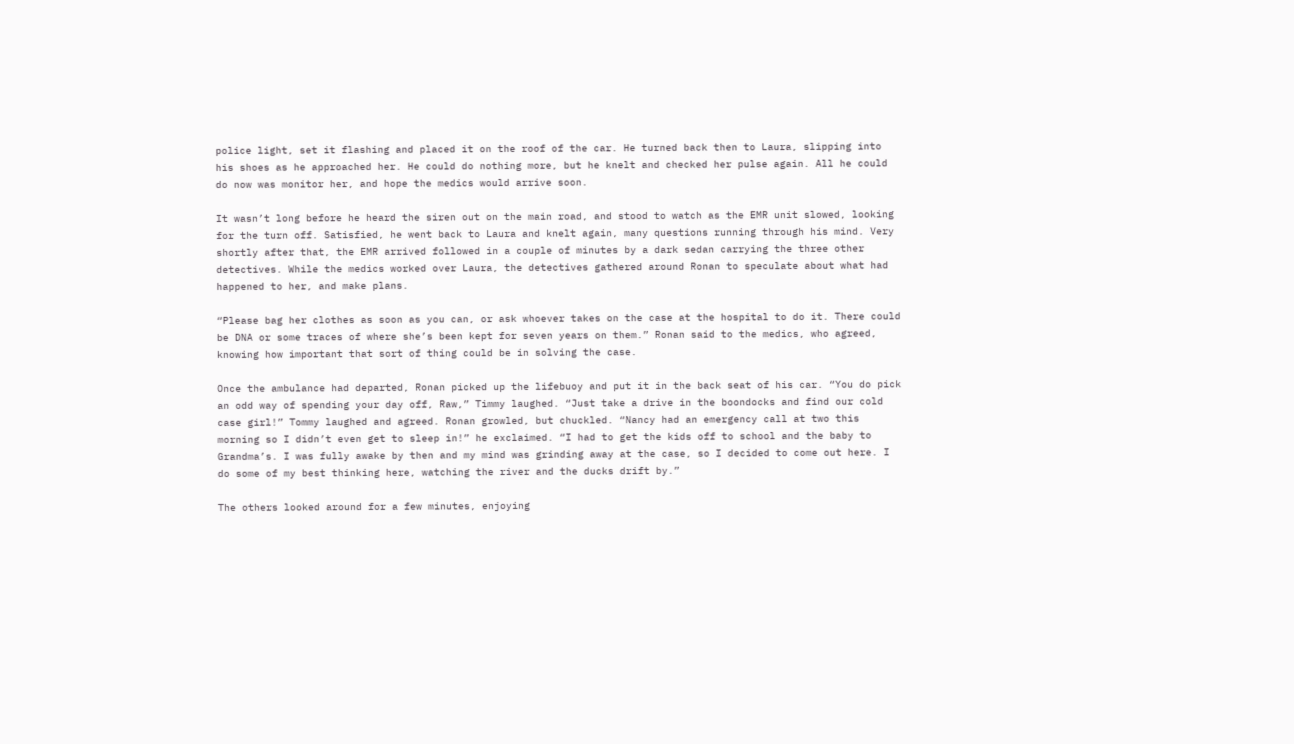police light, set it flashing and placed it on the roof of the car. He turned back then to Laura, slipping into his shoes as he approached her. He could do nothing more, but he knelt and checked her pulse again. All he could do now was monitor her, and hope the medics would arrive soon.

It wasn’t long before he heard the siren out on the main road, and stood to watch as the EMR unit slowed, looking for the turn off. Satisfied, he went back to Laura and knelt again, many questions running through his mind. Very shortly after that, the EMR arrived followed in a couple of minutes by a dark sedan carrying the three other detectives. While the medics worked over Laura, the detectives gathered around Ronan to speculate about what had happened to her, and make plans.

“Please bag her clothes as soon as you can, or ask whoever takes on the case at the hospital to do it. There could be DNA or some traces of where she’s been kept for seven years on them.” Ronan said to the medics, who agreed, knowing how important that sort of thing could be in solving the case.

Once the ambulance had departed, Ronan picked up the lifebuoy and put it in the back seat of his car. “You do pick an odd way of spending your day off, Raw,” Timmy laughed. “Just take a drive in the boondocks and find our cold case girl!” Tommy laughed and agreed. Ronan growled, but chuckled. “Nancy had an emergency call at two this morning so I didn’t even get to sleep in!” he exclaimed. “I had to get the kids off to school and the baby to Grandma’s. I was fully awake by then and my mind was grinding away at the case, so I decided to come out here. I do some of my best thinking here, watching the river and the ducks drift by.”

The others looked around for a few minutes, enjoying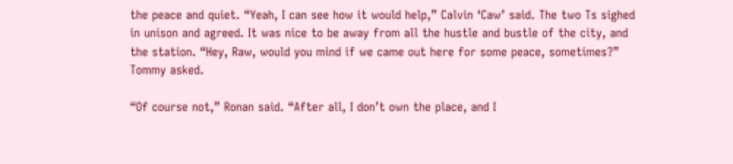the peace and quiet. “Yeah, I can see how it would help,” Calvin ‘Caw’ said. The two Ts sighed in unison and agreed. It was nice to be away from all the hustle and bustle of the city, and the station. “Hey, Raw, would you mind if we came out here for some peace, sometimes?” Tommy asked.

“Of course not,” Ronan said. “After all, I don’t own the place, and I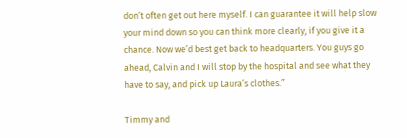don’t often get out here myself. I can guarantee it will help slow your mind down so you can think more clearly, if you give it a chance. Now we’d best get back to headquarters. You guys go ahead, Calvin and I will stop by the hospital and see what they have to say, and pick up Laura’s clothes.”

Timmy and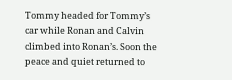Tommy headed for Tommy’s car while Ronan and Calvin climbed into Ronan’s. Soon the peace and quiet returned to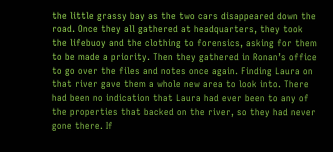the little grassy bay as the two cars disappeared down the road. Once they all gathered at headquarters, they took the lifebuoy and the clothing to forensics, asking for them to be made a priority. Then they gathered in Ronan’s office to go over the files and notes once again. Finding Laura on that river gave them a whole new area to look into. There had been no indication that Laura had ever been to any of the properties that backed on the river, so they had never gone there. If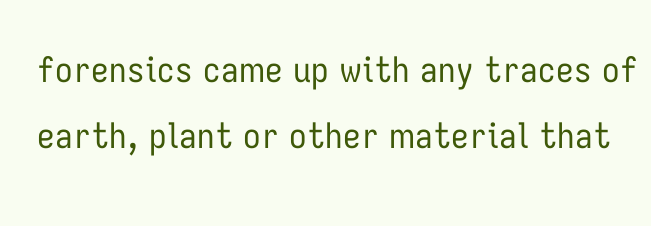forensics came up with any traces of earth, plant or other material that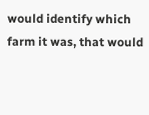would identify which farm it was, that would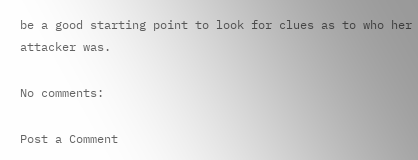be a good starting point to look for clues as to who her attacker was.

No comments:

Post a Comment